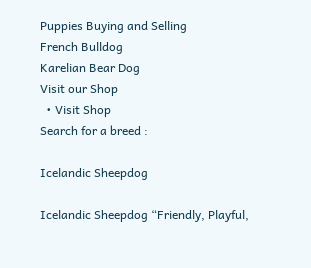Puppies Buying and Selling
French Bulldog
Karelian Bear Dog
Visit our Shop
  • Visit Shop
Search for a breed :

Icelandic Sheepdog

Icelandic Sheepdog “Friendly, Playful,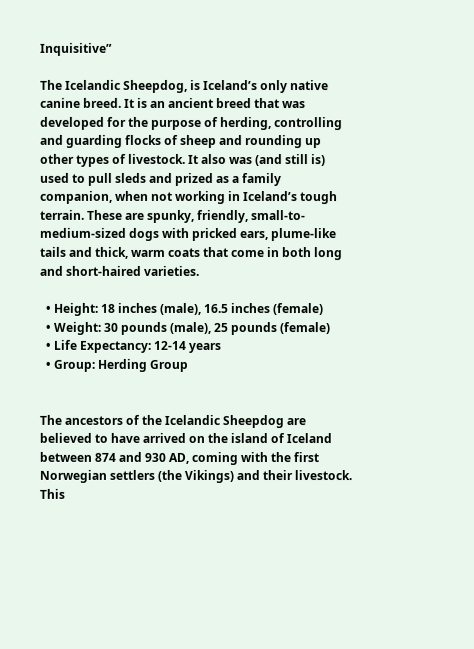Inquisitive”

The Icelandic Sheepdog, is Iceland’s only native canine breed. It is an ancient breed that was developed for the purpose of herding, controlling and guarding flocks of sheep and rounding up other types of livestock. It also was (and still is) used to pull sleds and prized as a family companion, when not working in Iceland’s tough terrain. These are spunky, friendly, small-to-medium-sized dogs with pricked ears, plume-like tails and thick, warm coats that come in both long and short-haired varieties.

  • Height: 18 inches (male), 16.5 inches (female)
  • Weight: 30 pounds (male), 25 pounds (female)
  • Life Expectancy: 12-14 years
  • Group: Herding Group


The ancestors of the Icelandic Sheepdog are believed to have arrived on the island of Iceland between 874 and 930 AD, coming with the first Norwegian settlers (the Vikings) and their livestock. This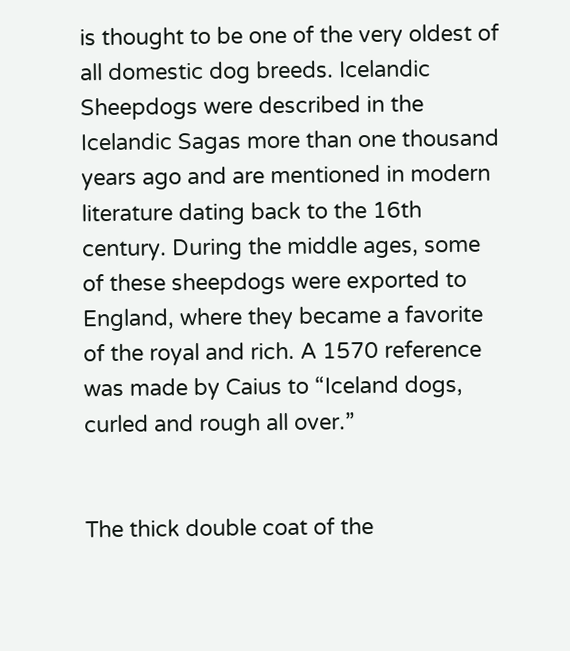is thought to be one of the very oldest of all domestic dog breeds. Icelandic Sheepdogs were described in the Icelandic Sagas more than one thousand years ago and are mentioned in modern literature dating back to the 16th century. During the middle ages, some of these sheepdogs were exported to England, where they became a favorite of the royal and rich. A 1570 reference was made by Caius to “Iceland dogs, curled and rough all over.”


The thick double coat of the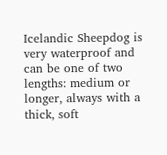Icelandic Sheepdog is very waterproof and can be one of two lengths: medium or longer, always with a thick, soft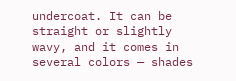undercoat. It can be straight or slightly wavy, and it comes in several colors — shades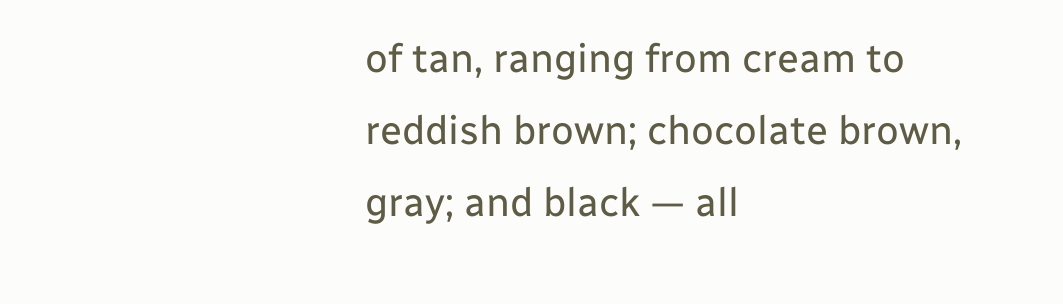of tan, ranging from cream to reddish brown; chocolate brown, gray; and black — all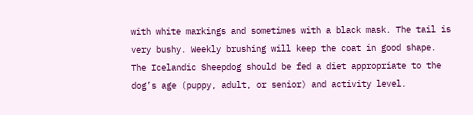with white markings and sometimes with a black mask. The tail is very bushy. Weekly brushing will keep the coat in good shape.
The Icelandic Sheepdog should be fed a diet appropriate to the dog’s age (puppy, adult, or senior) and activity level.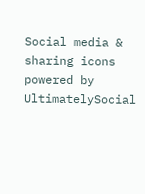Social media & sharing icons powered by UltimatelySocial